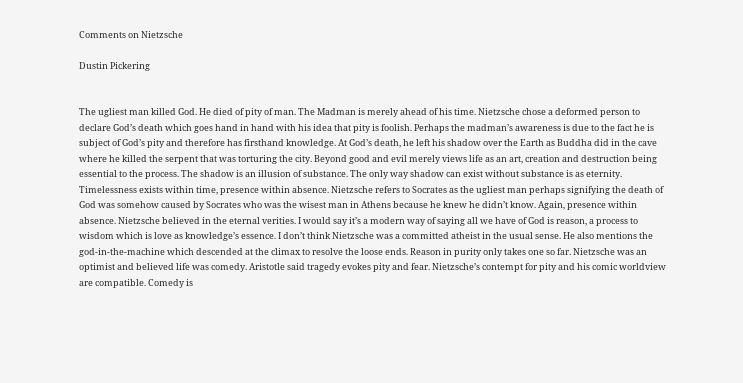Comments on Nietzsche

Dustin Pickering


The ugliest man killed God. He died of pity of man. The Madman is merely ahead of his time. Nietzsche chose a deformed person to declare God’s death which goes hand in hand with his idea that pity is foolish. Perhaps the madman’s awareness is due to the fact he is subject of God’s pity and therefore has firsthand knowledge. At God’s death, he left his shadow over the Earth as Buddha did in the cave where he killed the serpent that was torturing the city. Beyond good and evil merely views life as an art, creation and destruction being essential to the process. The shadow is an illusion of substance. The only way shadow can exist without substance is as eternity. Timelessness exists within time, presence within absence. Nietzsche refers to Socrates as the ugliest man perhaps signifying the death of God was somehow caused by Socrates who was the wisest man in Athens because he knew he didn’t know. Again, presence within absence. Nietzsche believed in the eternal verities. I would say it’s a modern way of saying all we have of God is reason, a process to wisdom which is love as knowledge’s essence. I don’t think Nietzsche was a committed atheist in the usual sense. He also mentions the god-in-the-machine which descended at the climax to resolve the loose ends. Reason in purity only takes one so far. Nietzsche was an optimist and believed life was comedy. Aristotle said tragedy evokes pity and fear. Nietzsche’s contempt for pity and his comic worldview are compatible. Comedy is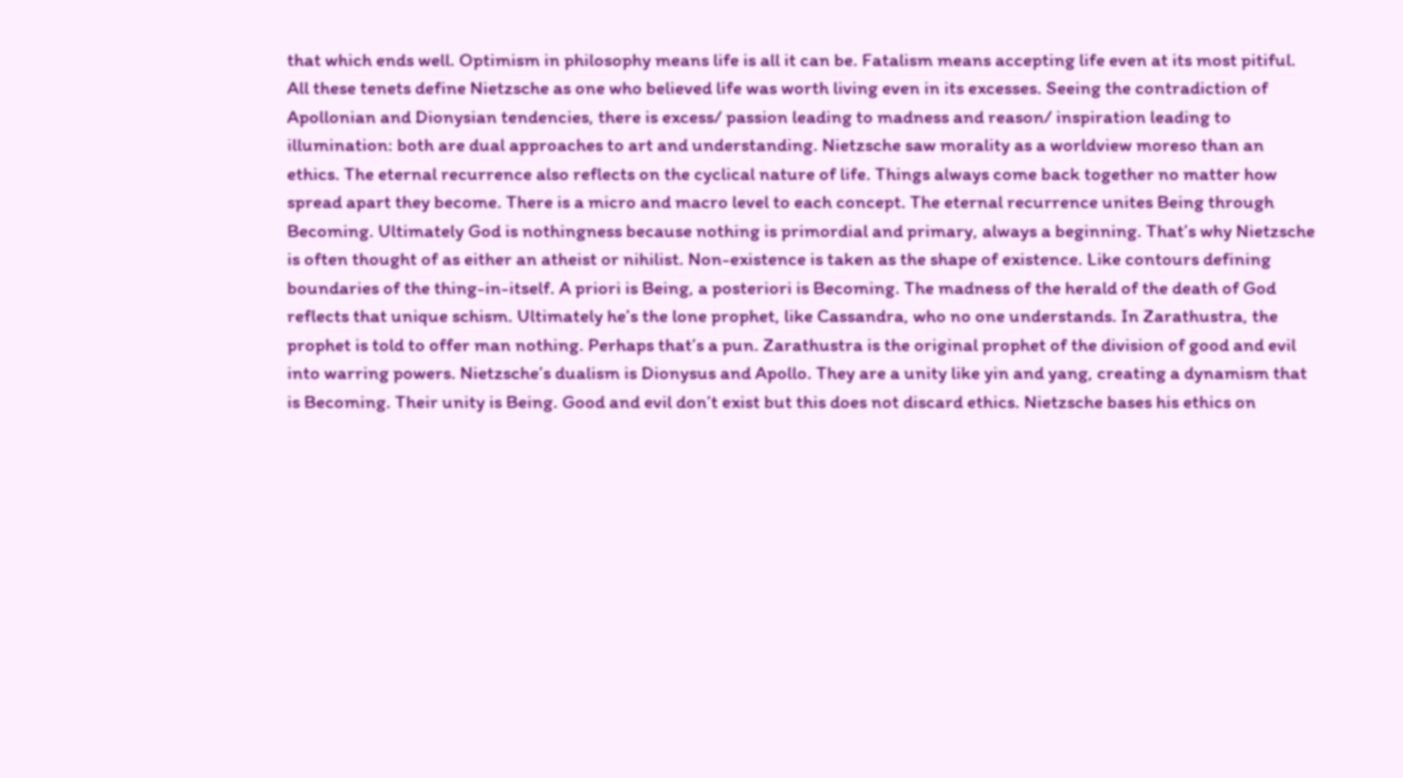that which ends well. Optimism in philosophy means life is all it can be. Fatalism means accepting life even at its most pitiful. All these tenets define Nietzsche as one who believed life was worth living even in its excesses. Seeing the contradiction of Apollonian and Dionysian tendencies, there is excess/ passion leading to madness and reason/ inspiration leading to illumination: both are dual approaches to art and understanding. Nietzsche saw morality as a worldview moreso than an ethics. The eternal recurrence also reflects on the cyclical nature of life. Things always come back together no matter how spread apart they become. There is a micro and macro level to each concept. The eternal recurrence unites Being through Becoming. Ultimately God is nothingness because nothing is primordial and primary, always a beginning. That’s why Nietzsche is often thought of as either an atheist or nihilist. Non-existence is taken as the shape of existence. Like contours defining boundaries of the thing-in-itself. A priori is Being, a posteriori is Becoming. The madness of the herald of the death of God reflects that unique schism. Ultimately he’s the lone prophet, like Cassandra, who no one understands. In Zarathustra, the prophet is told to offer man nothing. Perhaps that’s a pun. Zarathustra is the original prophet of the division of good and evil into warring powers. Nietzsche’s dualism is Dionysus and Apollo. They are a unity like yin and yang, creating a dynamism that is Becoming. Their unity is Being. Good and evil don’t exist but this does not discard ethics. Nietzsche bases his ethics on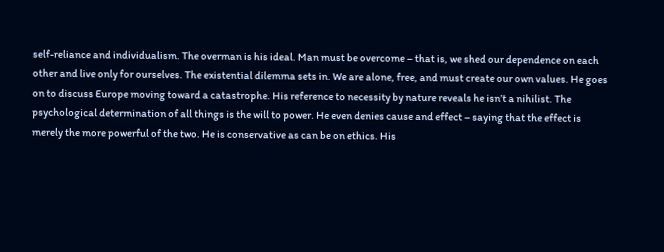self-reliance and individualism. The overman is his ideal. Man must be overcome – that is, we shed our dependence on each other and live only for ourselves. The existential dilemma sets in. We are alone, free, and must create our own values. He goes on to discuss Europe moving toward a catastrophe. His reference to necessity by nature reveals he isn’t a nihilist. The psychological determination of all things is the will to power. He even denies cause and effect – saying that the effect is merely the more powerful of the two. He is conservative as can be on ethics. His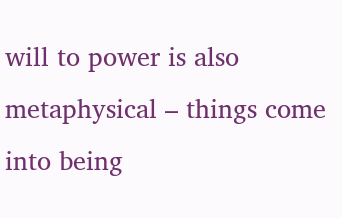will to power is also metaphysical – things come into being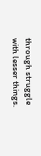through struggle with lesser things.